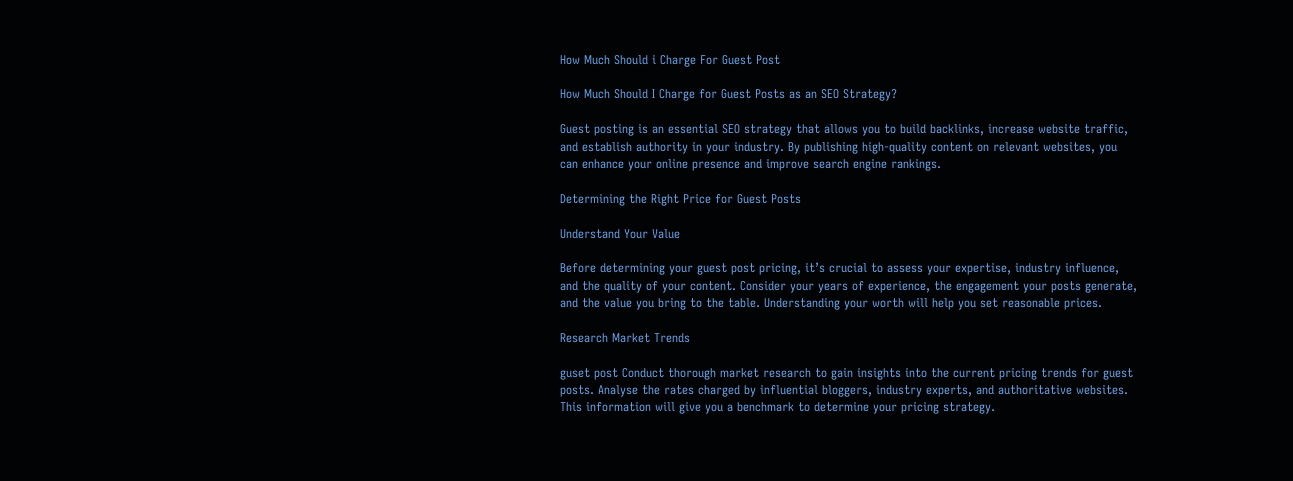How Much Should i Charge For Guest Post

How Much Should I Charge for Guest Posts as an SEO Strategy?

Guest posting is an essential SEO strategy that allows you to build backlinks, increase website traffic, and establish authority in your industry. By publishing high-quality content on relevant websites, you can enhance your online presence and improve search engine rankings.

Determining the Right Price for Guest Posts

Understand Your Value

Before determining your guest post pricing, it’s crucial to assess your expertise, industry influence, and the quality of your content. Consider your years of experience, the engagement your posts generate, and the value you bring to the table. Understanding your worth will help you set reasonable prices.

Research Market Trends

guset post Conduct thorough market research to gain insights into the current pricing trends for guest posts. Analyse the rates charged by influential bloggers, industry experts, and authoritative websites. This information will give you a benchmark to determine your pricing strategy.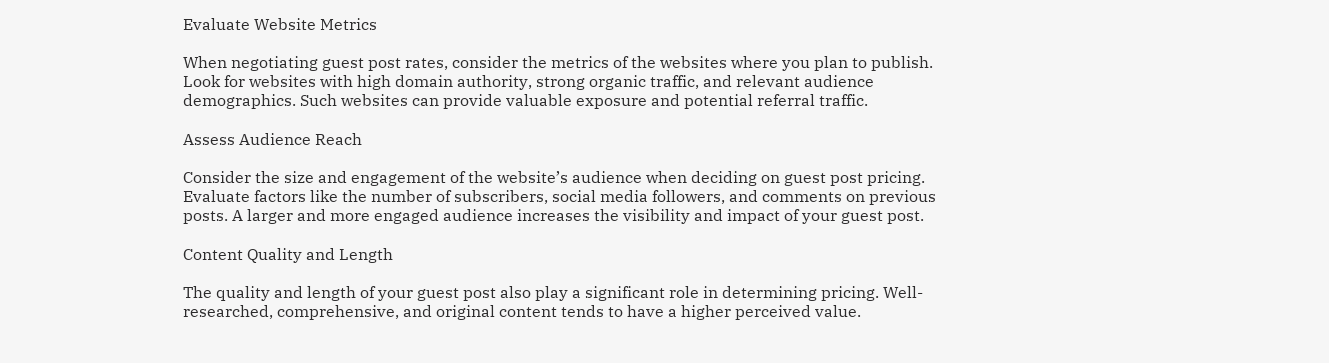Evaluate Website Metrics

When negotiating guest post rates, consider the metrics of the websites where you plan to publish. Look for websites with high domain authority, strong organic traffic, and relevant audience demographics. Such websites can provide valuable exposure and potential referral traffic.

Assess Audience Reach

Consider the size and engagement of the website’s audience when deciding on guest post pricing. Evaluate factors like the number of subscribers, social media followers, and comments on previous posts. A larger and more engaged audience increases the visibility and impact of your guest post.

Content Quality and Length

The quality and length of your guest post also play a significant role in determining pricing. Well-researched, comprehensive, and original content tends to have a higher perceived value.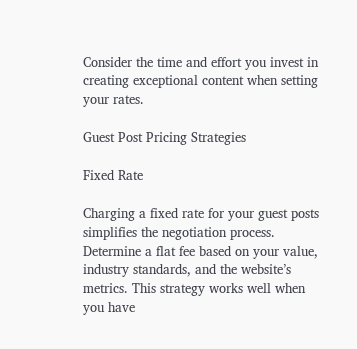Consider the time and effort you invest in creating exceptional content when setting your rates.

Guest Post Pricing Strategies

Fixed Rate

Charging a fixed rate for your guest posts simplifies the negotiation process. Determine a flat fee based on your value, industry standards, and the website’s metrics. This strategy works well when you have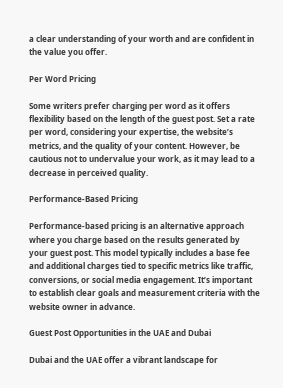a clear understanding of your worth and are confident in the value you offer.

Per Word Pricing

Some writers prefer charging per word as it offers flexibility based on the length of the guest post. Set a rate per word, considering your expertise, the website’s metrics, and the quality of your content. However, be cautious not to undervalue your work, as it may lead to a decrease in perceived quality.

Performance-Based Pricing

Performance-based pricing is an alternative approach where you charge based on the results generated by your guest post. This model typically includes a base fee and additional charges tied to specific metrics like traffic, conversions, or social media engagement. It’s important to establish clear goals and measurement criteria with the website owner in advance.

Guest Post Opportunities in the UAE and Dubai

Dubai and the UAE offer a vibrant landscape for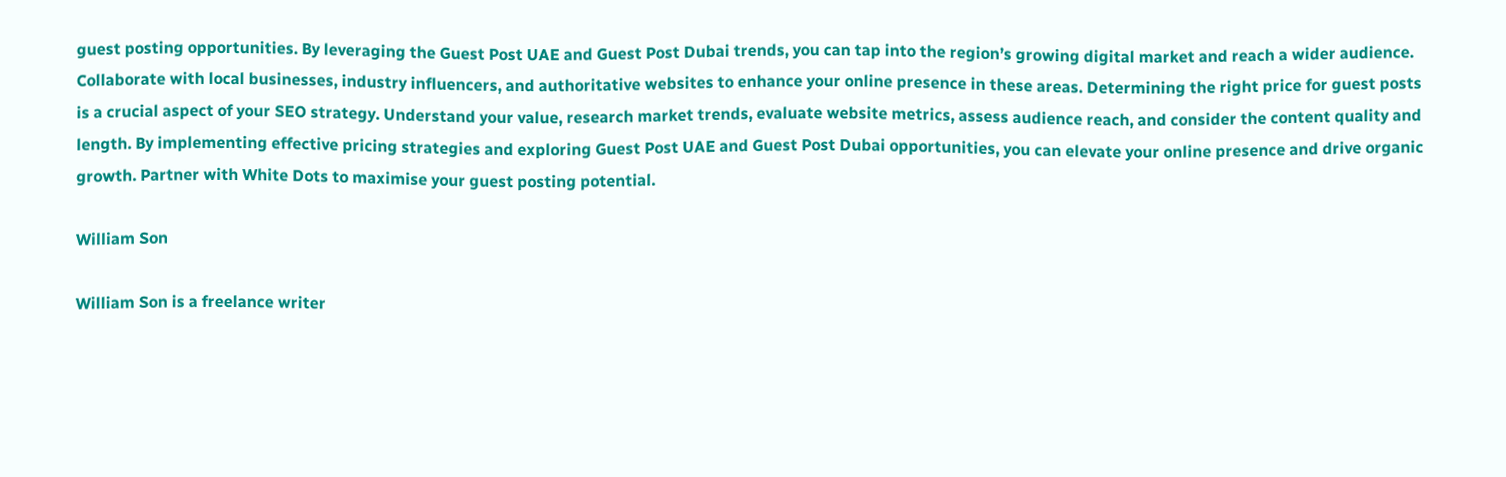guest posting opportunities. By leveraging the Guest Post UAE and Guest Post Dubai trends, you can tap into the region’s growing digital market and reach a wider audience. Collaborate with local businesses, industry influencers, and authoritative websites to enhance your online presence in these areas. Determining the right price for guest posts is a crucial aspect of your SEO strategy. Understand your value, research market trends, evaluate website metrics, assess audience reach, and consider the content quality and length. By implementing effective pricing strategies and exploring Guest Post UAE and Guest Post Dubai opportunities, you can elevate your online presence and drive organic growth. Partner with White Dots to maximise your guest posting potential.

William Son

William Son is a freelance writer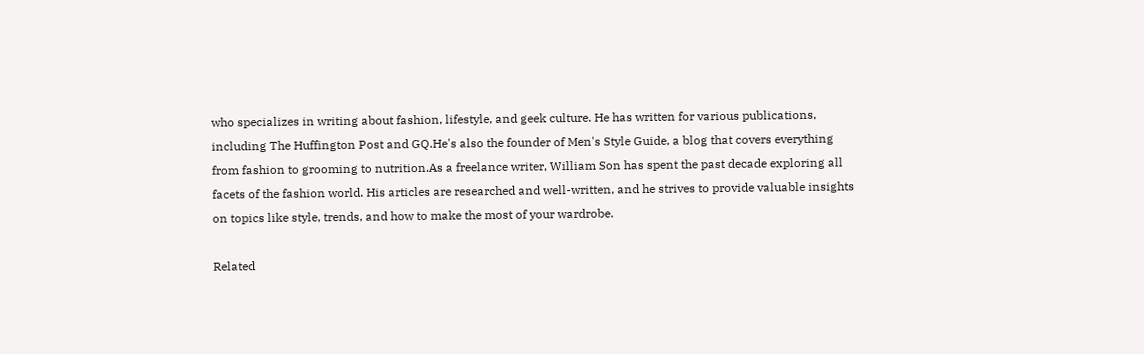who specializes in writing about fashion, lifestyle, and geek culture. He has written for various publications, including The Huffington Post and GQ.He's also the founder of Men's Style Guide, a blog that covers everything from fashion to grooming to nutrition.As a freelance writer, William Son has spent the past decade exploring all facets of the fashion world. His articles are researched and well-written, and he strives to provide valuable insights on topics like style, trends, and how to make the most of your wardrobe.

Related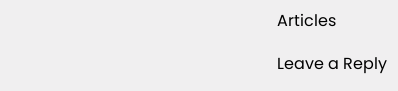Articles

Leave a Reply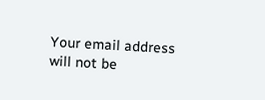Your email address will not be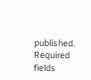published. Required fields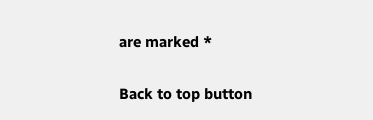are marked *

Back to top button